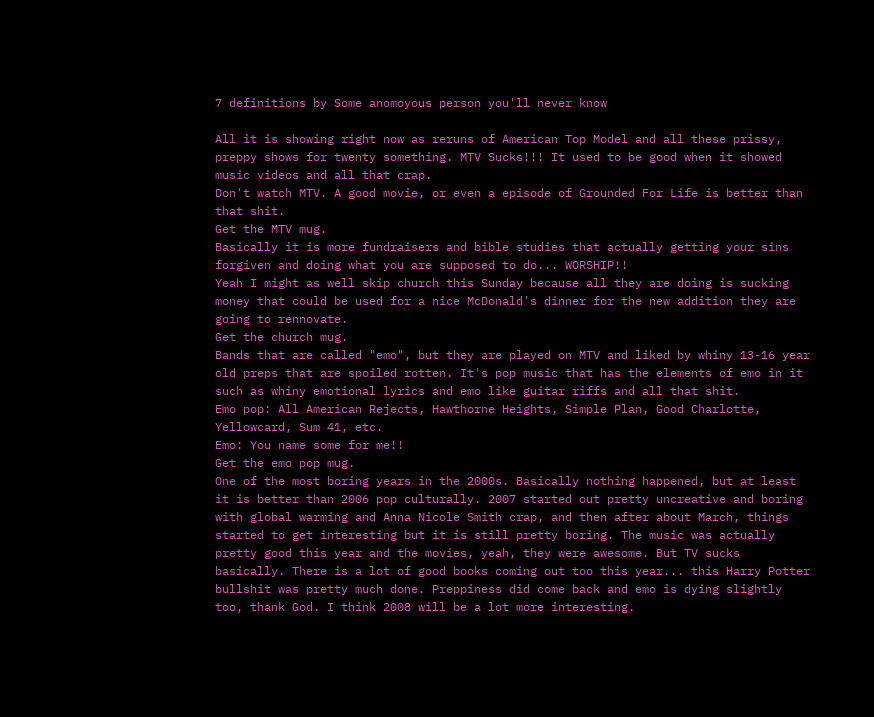7 definitions by Some anomoyous person you'll never know

All it is showing right now as reruns of American Top Model and all these prissy, preppy shows for twenty something. MTV Sucks!!! It used to be good when it showed music videos and all that crap.
Don't watch MTV. A good movie, or even a episode of Grounded For Life is better than that shit.
Get the MTV mug.
Basically it is more fundraisers and bible studies that actually getting your sins forgiven and doing what you are supposed to do... WORSHIP!!
Yeah I might as well skip church this Sunday because all they are doing is sucking money that could be used for a nice McDonald's dinner for the new addition they are going to rennovate.
Get the church mug.
Bands that are called "emo", but they are played on MTV and liked by whiny 13-16 year old preps that are spoiled rotten. It's pop music that has the elements of emo in it such as whiny emotional lyrics and emo like guitar riffs and all that shit.
Emo pop: All American Rejects, Hawthorne Heights, Simple Plan, Good Charlotte, Yellowcard, Sum 41, etc.
Emo: You name some for me!!
Get the emo pop mug.
One of the most boring years in the 2000s. Basically nothing happened, but at least it is better than 2006 pop culturally. 2007 started out pretty uncreative and boring with global warming and Anna Nicole Smith crap, and then after about March, things started to get interesting but it is still pretty boring. The music was actually pretty good this year and the movies, yeah, they were awesome. But TV sucks basically. There is a lot of good books coming out too this year... this Harry Potter bullshit was pretty much done. Preppiness did come back and emo is dying slightly too, thank God. I think 2008 will be a lot more interesting.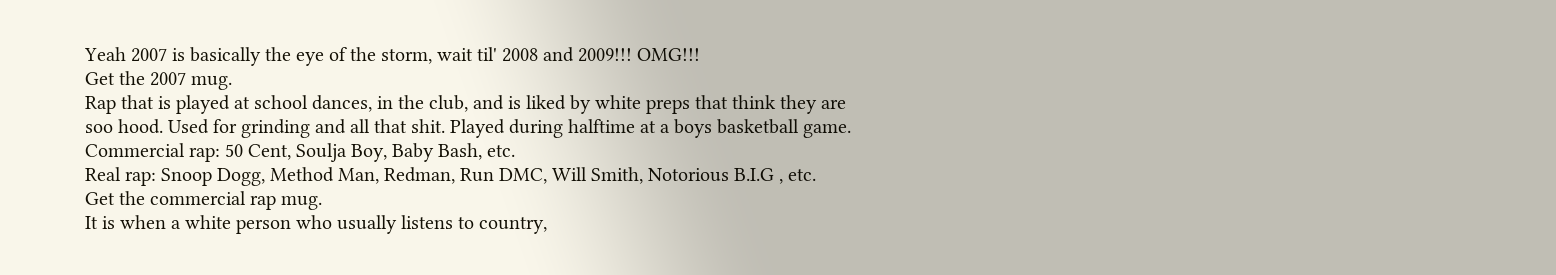Yeah 2007 is basically the eye of the storm, wait til' 2008 and 2009!!! OMG!!!
Get the 2007 mug.
Rap that is played at school dances, in the club, and is liked by white preps that think they are soo hood. Used for grinding and all that shit. Played during halftime at a boys basketball game.
Commercial rap: 50 Cent, Soulja Boy, Baby Bash, etc.
Real rap: Snoop Dogg, Method Man, Redman, Run DMC, Will Smith, Notorious B.I.G , etc.
Get the commercial rap mug.
It is when a white person who usually listens to country,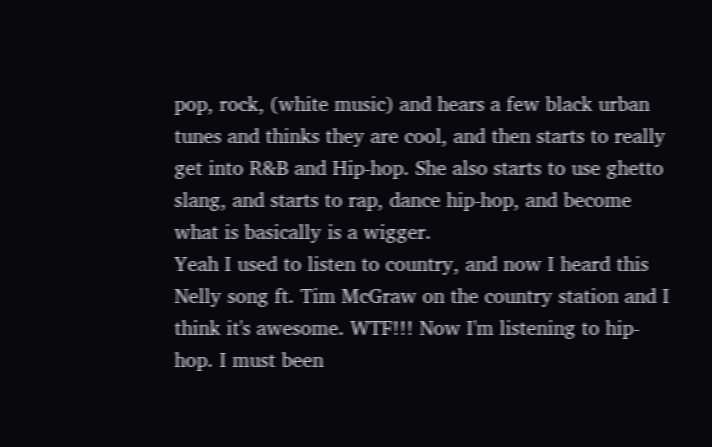pop, rock, (white music) and hears a few black urban tunes and thinks they are cool, and then starts to really get into R&B and Hip-hop. She also starts to use ghetto slang, and starts to rap, dance hip-hop, and become what is basically is a wigger.
Yeah I used to listen to country, and now I heard this Nelly song ft. Tim McGraw on the country station and I think it's awesome. WTF!!! Now I'm listening to hip-hop. I must been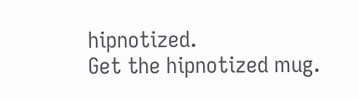hipnotized.
Get the hipnotized mug.